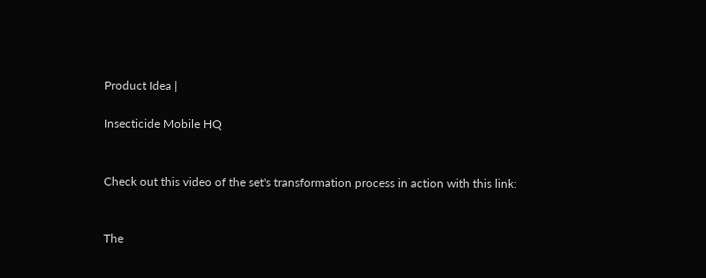Product Idea |

Insecticide Mobile HQ


Check out this video of the set's transformation process in action with this link:


The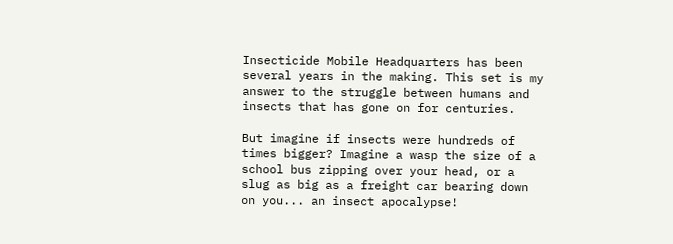Insecticide Mobile Headquarters has been several years in the making. This set is my answer to the struggle between humans and insects that has gone on for centuries.

But imagine if insects were hundreds of times bigger? Imagine a wasp the size of a school bus zipping over your head, or a slug as big as a freight car bearing down on you... an insect apocalypse!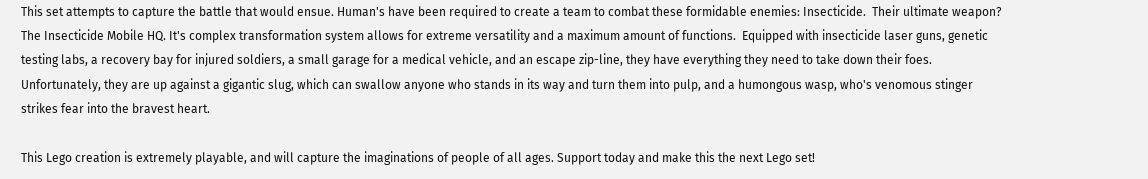This set attempts to capture the battle that would ensue. Human's have been required to create a team to combat these formidable enemies: Insecticide.  Their ultimate weapon? The Insecticide Mobile HQ. It's complex transformation system allows for extreme versatility and a maximum amount of functions.  Equipped with insecticide laser guns, genetic testing labs, a recovery bay for injured soldiers, a small garage for a medical vehicle, and an escape zip-line, they have everything they need to take down their foes. Unfortunately, they are up against a gigantic slug, which can swallow anyone who stands in its way and turn them into pulp, and a humongous wasp, who's venomous stinger strikes fear into the bravest heart.

This Lego creation is extremely playable, and will capture the imaginations of people of all ages. Support today and make this the next Lego set!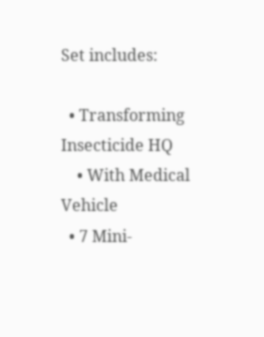Set includes:

  • Transforming Insecticide HQ
    • With Medical Vehicle
  • 7 Mini-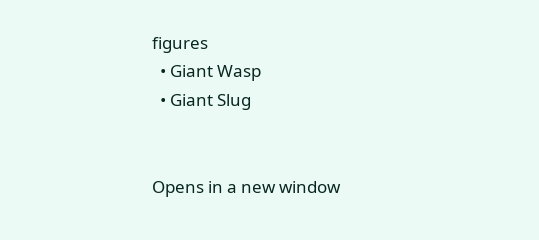figures
  • Giant Wasp
  • Giant Slug


Opens in a new window